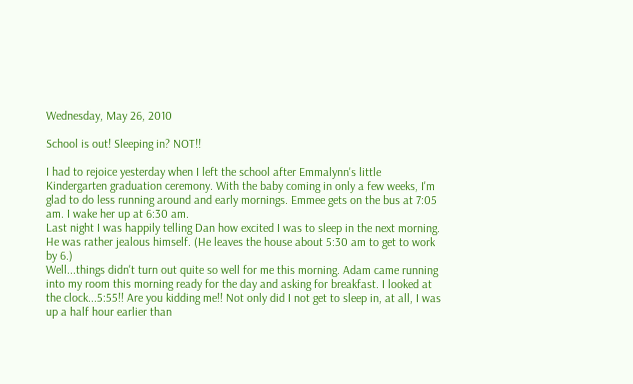Wednesday, May 26, 2010

School is out! Sleeping in? NOT!!

I had to rejoice yesterday when I left the school after Emmalynn's little Kindergarten graduation ceremony. With the baby coming in only a few weeks, I'm glad to do less running around and early mornings. Emmee gets on the bus at 7:05 am. I wake her up at 6:30 am.
Last night I was happily telling Dan how excited I was to sleep in the next morning. He was rather jealous himself. (He leaves the house about 5:30 am to get to work by 6.)
Well...things didn't turn out quite so well for me this morning. Adam came running into my room this morning ready for the day and asking for breakfast. I looked at the clock...5:55!! Are you kidding me!! Not only did I not get to sleep in, at all, I was up a half hour earlier than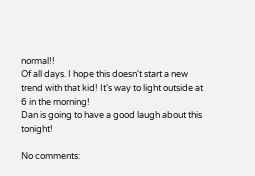normal!!
Of all days. I hope this doesn't start a new trend with that kid! It's way to light outside at 6 in the morning!
Dan is going to have a good laugh about this tonight!

No comments: